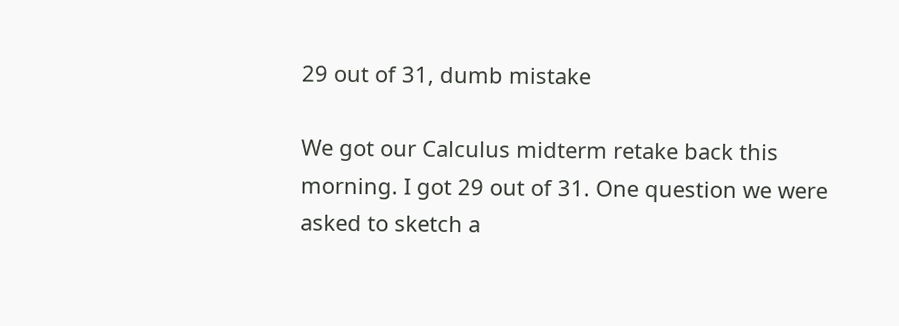29 out of 31, dumb mistake

We got our Calculus midterm retake back this morning. I got 29 out of 31. One question we were asked to sketch a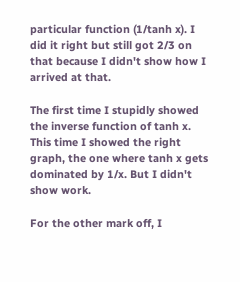particular function (1/tanh x). I did it right but still got 2/3 on that because I didn't show how I arrived at that.

The first time I stupidly showed the inverse function of tanh x. This time I showed the right graph, the one where tanh x gets dominated by 1/x. But I didn't show work.

For the other mark off, I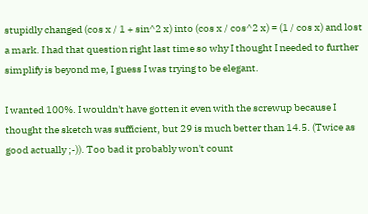stupidly changed (cos x / 1 + sin^2 x) into (cos x / cos^2 x) = (1 / cos x) and lost a mark. I had that question right last time so why I thought I needed to further simplify is beyond me, I guess I was trying to be elegant.

I wanted 100%. I wouldn't have gotten it even with the screwup because I thought the sketch was sufficient, but 29 is much better than 14.5. (Twice as good actually ;-)). Too bad it probably won't count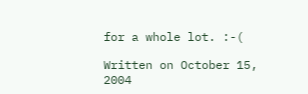for a whole lot. :-(

Written on October 15, 2004